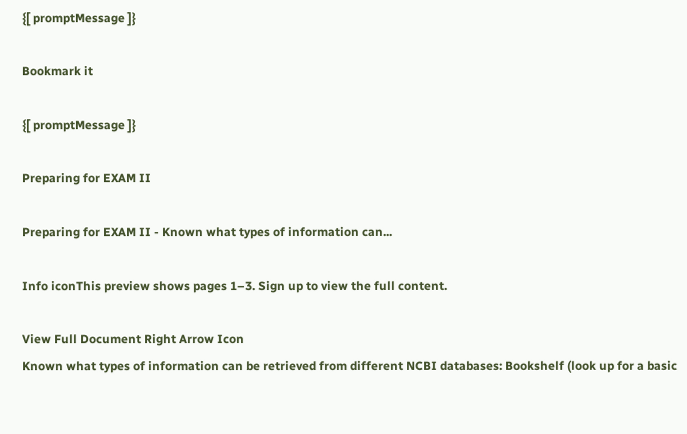{[ promptMessage ]}

Bookmark it

{[ promptMessage ]}

Preparing for EXAM II

Preparing for EXAM II - Known what types of information can...

Info iconThis preview shows pages 1–3. Sign up to view the full content.

View Full Document Right Arrow Icon
Known what types of information can be retrieved from different NCBI databases: Bookshelf (look up for a basic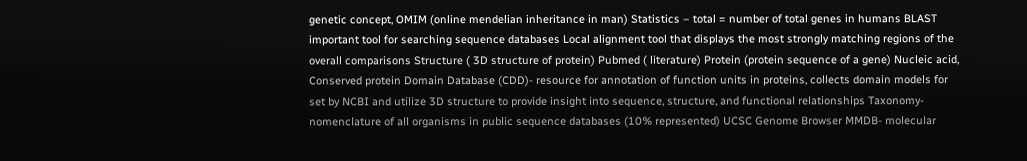genetic concept, OMIM (online mendelian inheritance in man) Statistics – total = number of total genes in humans BLAST important tool for searching sequence databases Local alignment tool that displays the most strongly matching regions of the overall comparisons Structure ( 3D structure of protein) Pubmed ( literature) Protein (protein sequence of a gene) Nucleic acid, Conserved protein Domain Database (CDD)- resource for annotation of function units in proteins, collects domain models for set by NCBI and utilize 3D structure to provide insight into sequence, structure, and functional relationships Taxonomy- nomenclature of all organisms in public sequence databases (10% represented) UCSC Genome Browser MMDB- molecular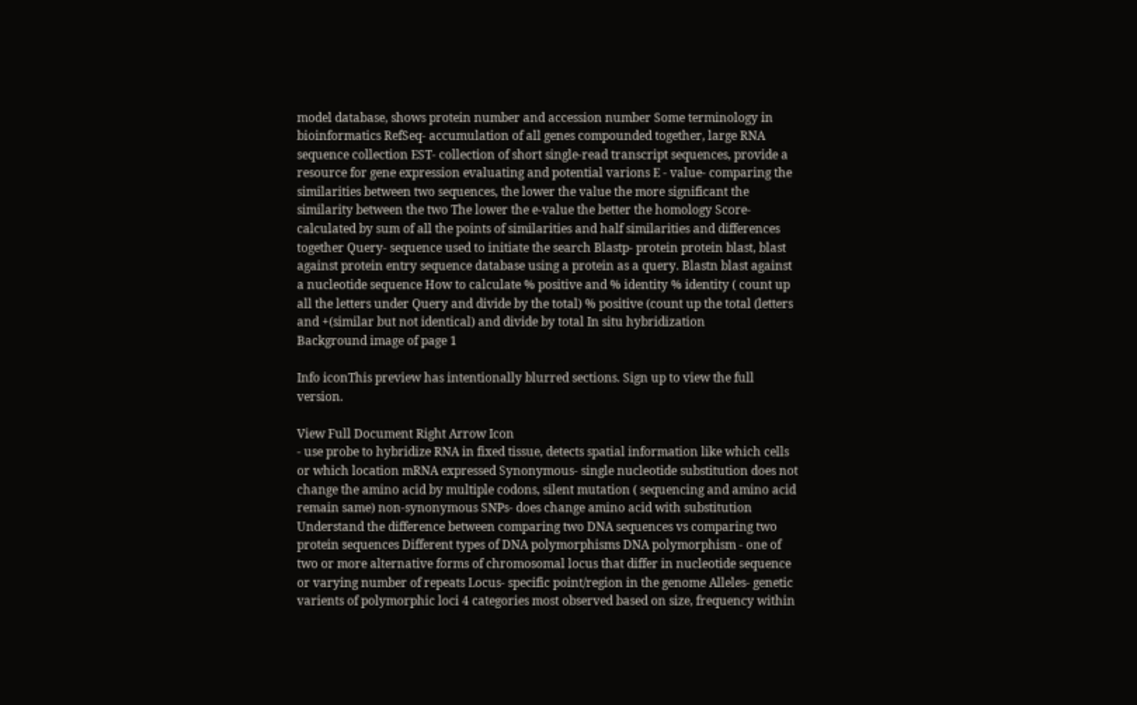model database, shows protein number and accession number Some terminology in bioinformatics RefSeq- accumulation of all genes compounded together, large RNA sequence collection EST- collection of short single-read transcript sequences, provide a resource for gene expression evaluating and potential varions E - value- comparing the similarities between two sequences, the lower the value the more significant the similarity between the two The lower the e-value the better the homology Score- calculated by sum of all the points of similarities and half similarities and differences together Query- sequence used to initiate the search Blastp- protein protein blast, blast against protein entry sequence database using a protein as a query. Blastn blast against a nucleotide sequence How to calculate % positive and % identity % identity ( count up all the letters under Query and divide by the total) % positive (count up the total (letters and +(similar but not identical) and divide by total In situ hybridization
Background image of page 1

Info iconThis preview has intentionally blurred sections. Sign up to view the full version.

View Full Document Right Arrow Icon
- use probe to hybridize RNA in fixed tissue, detects spatial information like which cells or which location mRNA expressed Synonymous- single nucleotide substitution does not change the amino acid by multiple codons, silent mutation ( sequencing and amino acid remain same) non-synonymous SNPs- does change amino acid with substitution Understand the difference between comparing two DNA sequences vs comparing two protein sequences Different types of DNA polymorphisms DNA polymorphism - one of two or more alternative forms of chromosomal locus that differ in nucleotide sequence or varying number of repeats Locus- specific point/region in the genome Alleles- genetic varients of polymorphic loci 4 categories most observed based on size, frequency within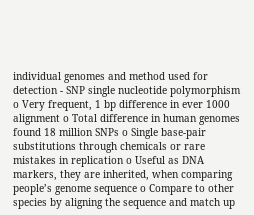individual genomes and method used for detection - SNP single nucleotide polymorphism o Very frequent, 1 bp difference in ever 1000 alignment o Total difference in human genomes found 18 million SNPs o Single base-pair substitutions through chemicals or rare mistakes in replication o Useful as DNA markers, they are inherited, when comparing people’s genome sequence o Compare to other species by aligning the sequence and match up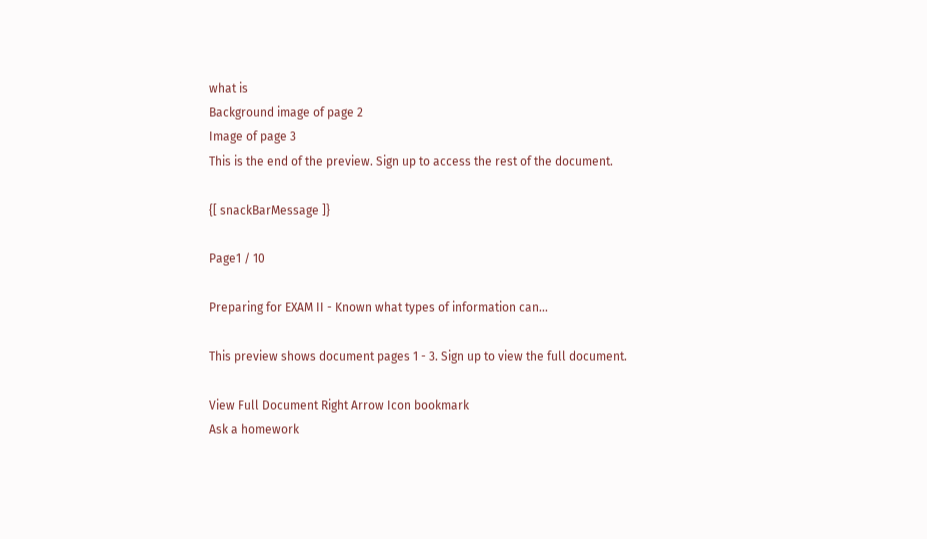what is
Background image of page 2
Image of page 3
This is the end of the preview. Sign up to access the rest of the document.

{[ snackBarMessage ]}

Page1 / 10

Preparing for EXAM II - Known what types of information can...

This preview shows document pages 1 - 3. Sign up to view the full document.

View Full Document Right Arrow Icon bookmark
Ask a homework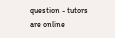question - tutors are online